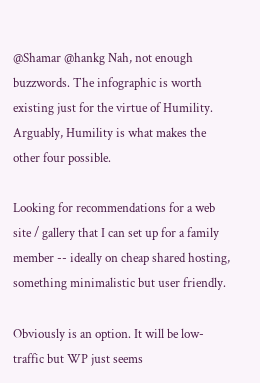@Shamar @hankg Nah, not enough buzzwords. The infographic is worth existing just for the virtue of Humility. Arguably, Humility is what makes the other four possible.

Looking for recommendations for a web site / gallery that I can set up for a family member -- ideally on cheap shared hosting, something minimalistic but user friendly.

Obviously is an option. It will be low-traffic but WP just seems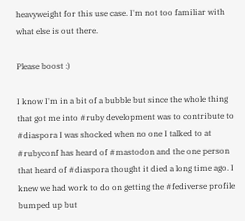heavyweight for this use case. I'm not too familiar with what else is out there.

Please boost :)

I know I'm in a bit of a bubble but since the whole thing that got me into #ruby development was to contribute to #diaspora I was shocked when no one I talked to at #rubyconf has heard of #mastodon and the one person that heard of #diaspora thought it died a long time ago. I knew we had work to do on getting the #fediverse profile bumped up but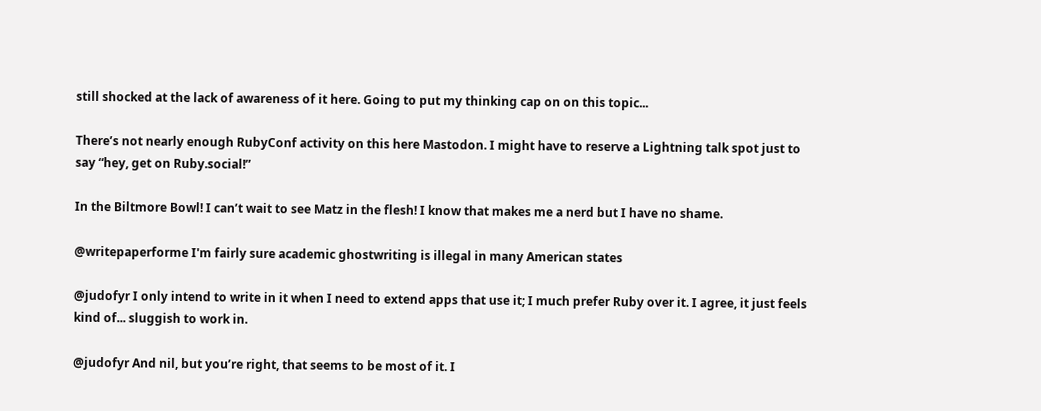still shocked at the lack of awareness of it here. Going to put my thinking cap on on this topic...

There’s not nearly enough RubyConf activity on this here Mastodon. I might have to reserve a Lightning talk spot just to say “hey, get on Ruby.social!”

In the Biltmore Bowl! I can’t wait to see Matz in the flesh! I know that makes me a nerd but I have no shame.

@writepaperforme I'm fairly sure academic ghostwriting is illegal in many American states

@judofyr I only intend to write in it when I need to extend apps that use it; I much prefer Ruby over it. I agree, it just feels kind of... sluggish to work in.

@judofyr And nil, but you’re right, that seems to be most of it. I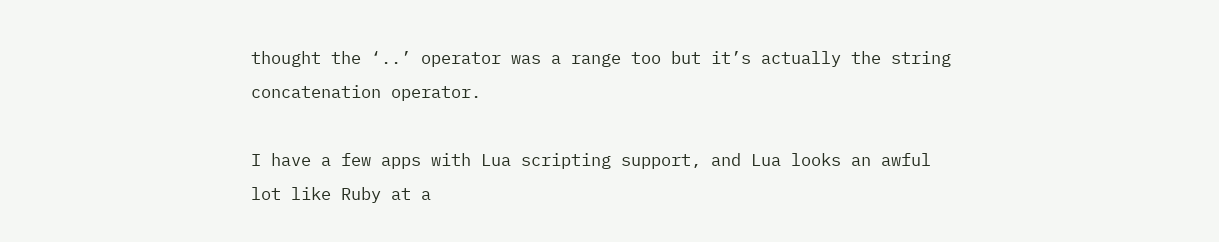thought the ‘..’ operator was a range too but it’s actually the string concatenation operator.

I have a few apps with Lua scripting support, and Lua looks an awful lot like Ruby at a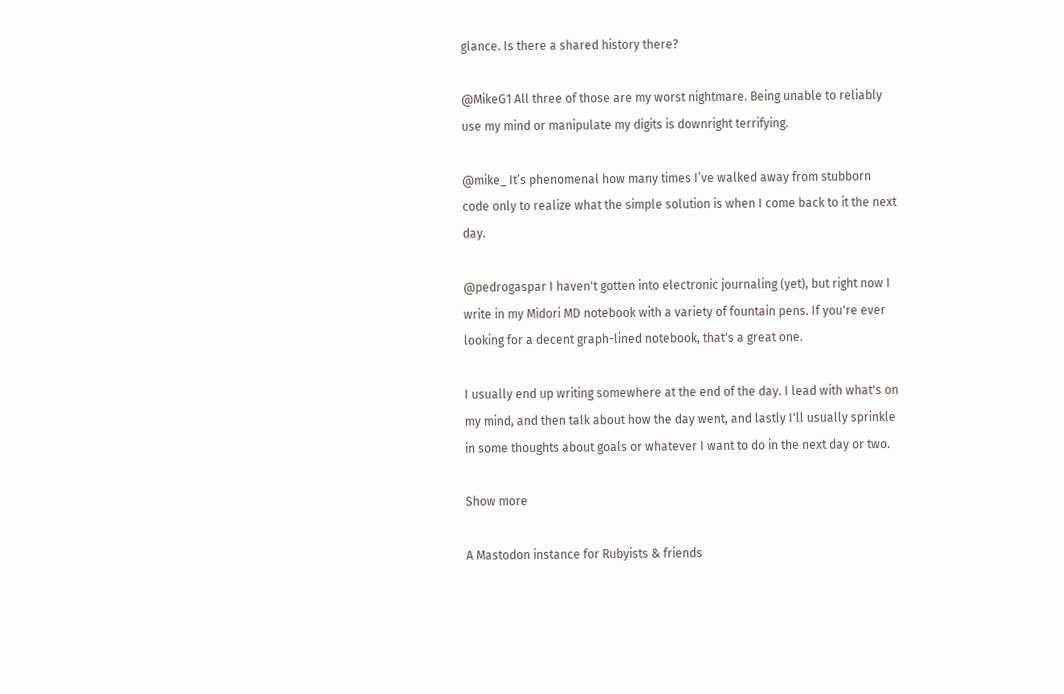glance. Is there a shared history there?

@MikeG1 All three of those are my worst nightmare. Being unable to reliably use my mind or manipulate my digits is downright terrifying.

@mike_ It’s phenomenal how many times I’ve walked away from stubborn code only to realize what the simple solution is when I come back to it the next day.

@pedrogaspar I haven't gotten into electronic journaling (yet), but right now I write in my Midori MD notebook with a variety of fountain pens. If you're ever looking for a decent graph-lined notebook, that's a great one.

I usually end up writing somewhere at the end of the day. I lead with what's on my mind, and then talk about how the day went, and lastly I'll usually sprinkle in some thoughts about goals or whatever I want to do in the next day or two.

Show more

A Mastodon instance for Rubyists & friends